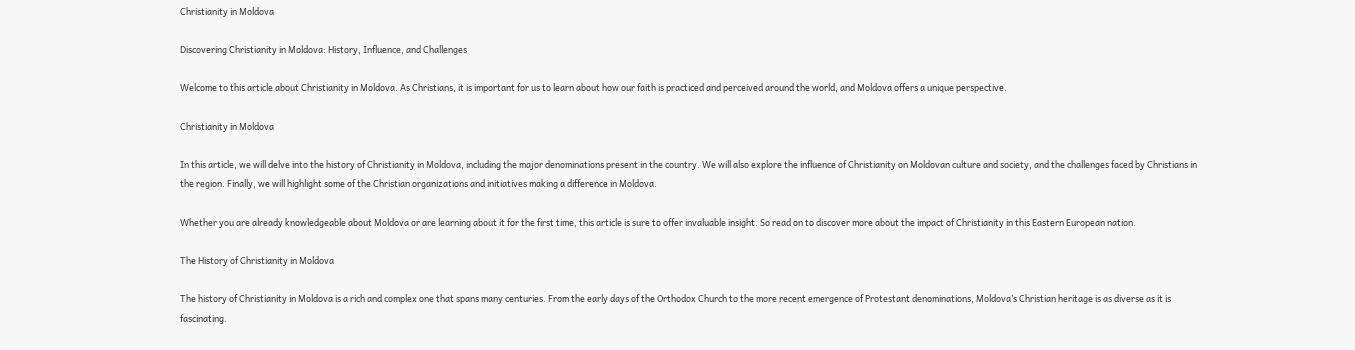Christianity in Moldova

Discovering Christianity in Moldova: History, Influence, and Challenges

Welcome to this article about Christianity in Moldova. As Christians, it is important for us to learn about how our faith is practiced and perceived around the world, and Moldova offers a unique perspective.

Christianity in Moldova

In this article, we will delve into the history of Christianity in Moldova, including the major denominations present in the country. We will also explore the influence of Christianity on Moldovan culture and society, and the challenges faced by Christians in the region. Finally, we will highlight some of the Christian organizations and initiatives making a difference in Moldova.

Whether you are already knowledgeable about Moldova or are learning about it for the first time, this article is sure to offer invaluable insight. So read on to discover more about the impact of Christianity in this Eastern European nation.

The History of Christianity in Moldova

The history of Christianity in Moldova is a rich and complex one that spans many centuries. From the early days of the Orthodox Church to the more recent emergence of Protestant denominations, Moldova’s Christian heritage is as diverse as it is fascinating.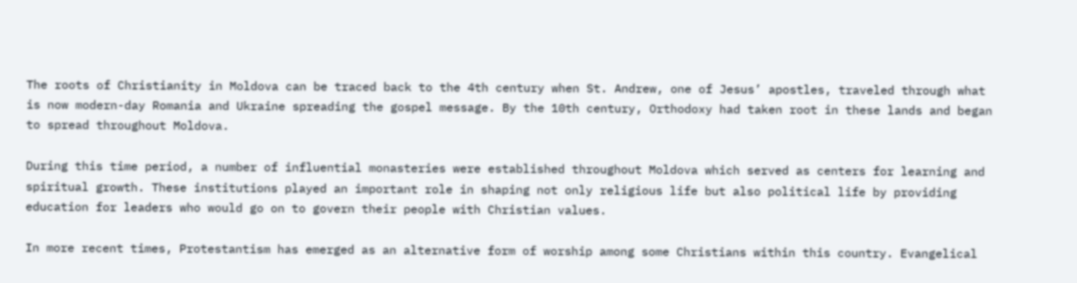The roots of Christianity in Moldova can be traced back to the 4th century when St. Andrew, one of Jesus’ apostles, traveled through what is now modern-day Romania and Ukraine spreading the gospel message. By the 10th century, Orthodoxy had taken root in these lands and began to spread throughout Moldova.

During this time period, a number of influential monasteries were established throughout Moldova which served as centers for learning and spiritual growth. These institutions played an important role in shaping not only religious life but also political life by providing education for leaders who would go on to govern their people with Christian values.

In more recent times, Protestantism has emerged as an alternative form of worship among some Christians within this country. Evangelical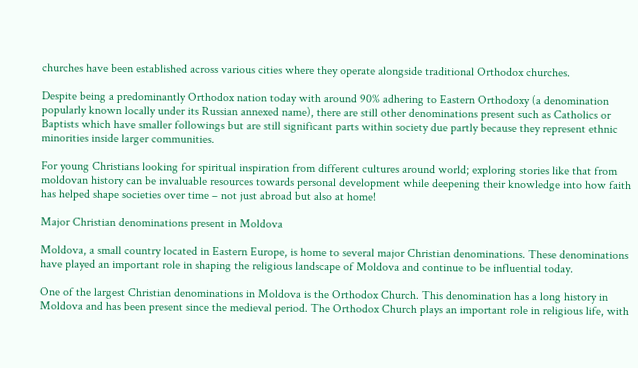churches have been established across various cities where they operate alongside traditional Orthodox churches.

Despite being a predominantly Orthodox nation today with around 90% adhering to Eastern Orthodoxy (a denomination popularly known locally under its Russian annexed name), there are still other denominations present such as Catholics or Baptists which have smaller followings but are still significant parts within society due partly because they represent ethnic minorities inside larger communities.

For young Christians looking for spiritual inspiration from different cultures around world; exploring stories like that from moldovan history can be invaluable resources towards personal development while deepening their knowledge into how faith has helped shape societies over time – not just abroad but also at home!

Major Christian denominations present in Moldova

Moldova, a small country located in Eastern Europe, is home to several major Christian denominations. These denominations have played an important role in shaping the religious landscape of Moldova and continue to be influential today.

One of the largest Christian denominations in Moldova is the Orthodox Church. This denomination has a long history in Moldova and has been present since the medieval period. The Orthodox Church plays an important role in religious life, with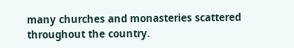many churches and monasteries scattered throughout the country.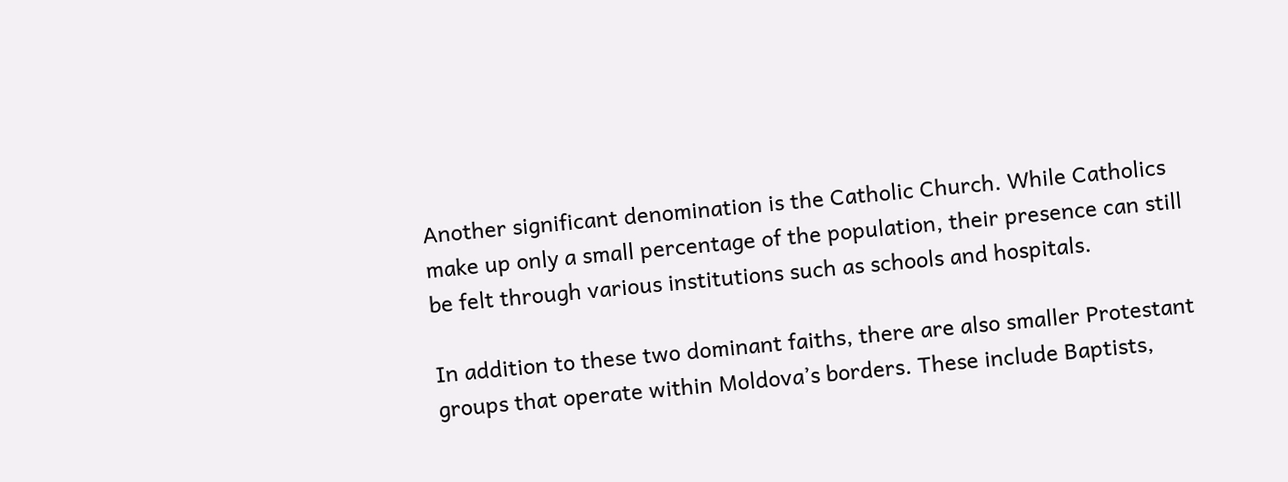Another significant denomination is the Catholic Church. While Catholics make up only a small percentage of the population, their presence can still be felt through various institutions such as schools and hospitals.

In addition to these two dominant faiths, there are also smaller Protestant groups that operate within Moldova’s borders. These include Baptists,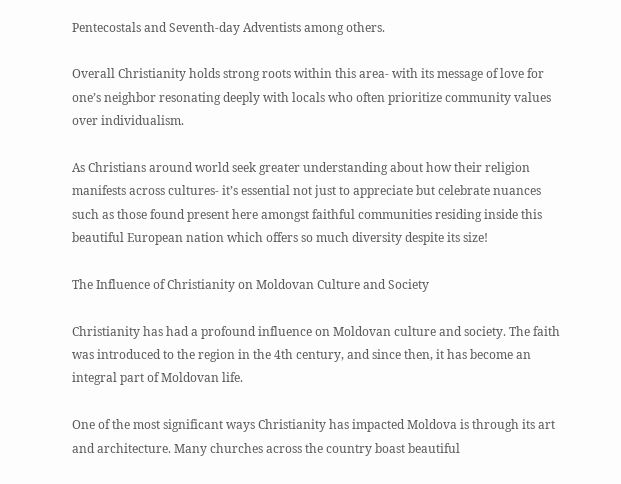Pentecostals and Seventh-day Adventists among others.

Overall Christianity holds strong roots within this area- with its message of love for one’s neighbor resonating deeply with locals who often prioritize community values over individualism.

As Christians around world seek greater understanding about how their religion manifests across cultures- it’s essential not just to appreciate but celebrate nuances such as those found present here amongst faithful communities residing inside this beautiful European nation which offers so much diversity despite its size!

The Influence of Christianity on Moldovan Culture and Society

Christianity has had a profound influence on Moldovan culture and society. The faith was introduced to the region in the 4th century, and since then, it has become an integral part of Moldovan life.

One of the most significant ways Christianity has impacted Moldova is through its art and architecture. Many churches across the country boast beautiful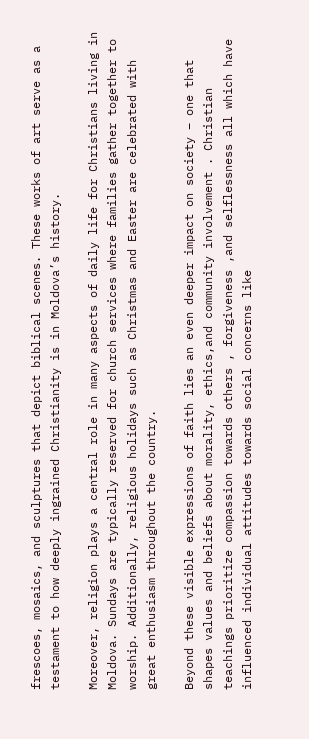frescoes, mosaics, and sculptures that depict biblical scenes. These works of art serve as a testament to how deeply ingrained Christianity is in Moldova’s history.

Moreover, religion plays a central role in many aspects of daily life for Christians living in Moldova. Sundays are typically reserved for church services where families gather together to worship. Additionally, religious holidays such as Christmas and Easter are celebrated with great enthusiasm throughout the country.

Beyond these visible expressions of faith lies an even deeper impact on society – one that shapes values and beliefs about morality, ethics,and community involvement . Christian teachings prioritize compassion towards others , forgiveness ,and selflessness all which have influenced individual attitudes towards social concerns like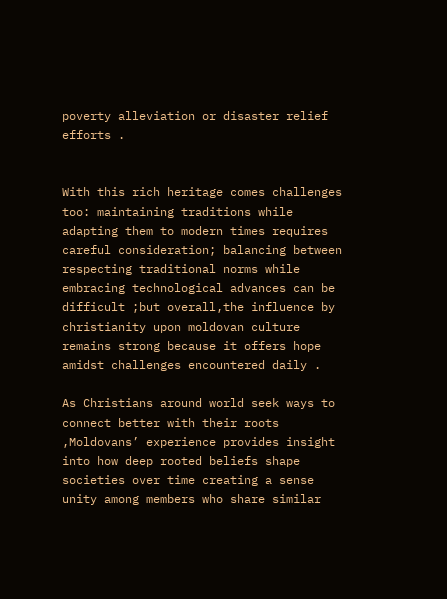poverty alleviation or disaster relief efforts .


With this rich heritage comes challenges too: maintaining traditions while adapting them to modern times requires careful consideration; balancing between respecting traditional norms while embracing technological advances can be difficult ;but overall,the influence by christianity upon moldovan culture remains strong because it offers hope amidst challenges encountered daily .

As Christians around world seek ways to connect better with their roots ,Moldovans’ experience provides insight into how deep rooted beliefs shape societies over time creating a sense unity among members who share similar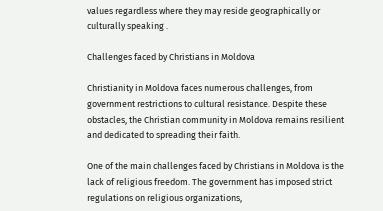values regardless where they may reside geographically or culturally speaking .

Challenges faced by Christians in Moldova

Christianity in Moldova faces numerous challenges, from government restrictions to cultural resistance. Despite these obstacles, the Christian community in Moldova remains resilient and dedicated to spreading their faith.

One of the main challenges faced by Christians in Moldova is the lack of religious freedom. The government has imposed strict regulations on religious organizations,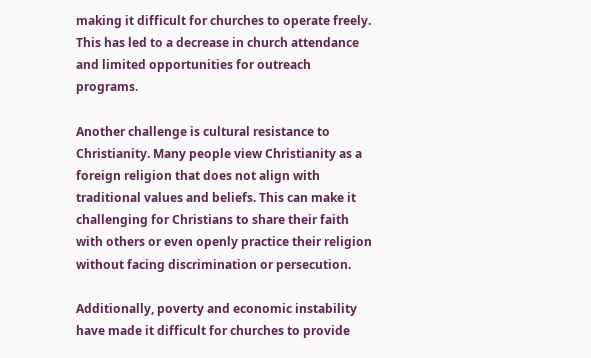making it difficult for churches to operate freely. This has led to a decrease in church attendance and limited opportunities for outreach programs.

Another challenge is cultural resistance to Christianity. Many people view Christianity as a foreign religion that does not align with traditional values and beliefs. This can make it challenging for Christians to share their faith with others or even openly practice their religion without facing discrimination or persecution.

Additionally, poverty and economic instability have made it difficult for churches to provide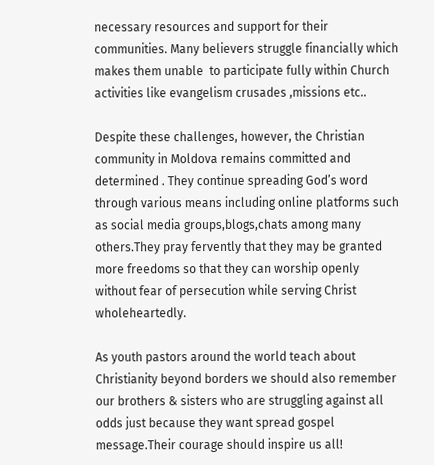necessary resources and support for their communities. Many believers struggle financially which makes them unable  to participate fully within Church activities like evangelism crusades ,missions etc..

Despite these challenges, however, the Christian community in Moldova remains committed and determined . They continue spreading God’s word through various means including online platforms such as social media groups,blogs,chats among many others.They pray fervently that they may be granted more freedoms so that they can worship openly without fear of persecution while serving Christ wholeheartedly.

As youth pastors around the world teach about Christianity beyond borders we should also remember our brothers & sisters who are struggling against all odds just because they want spread gospel message.Their courage should inspire us all!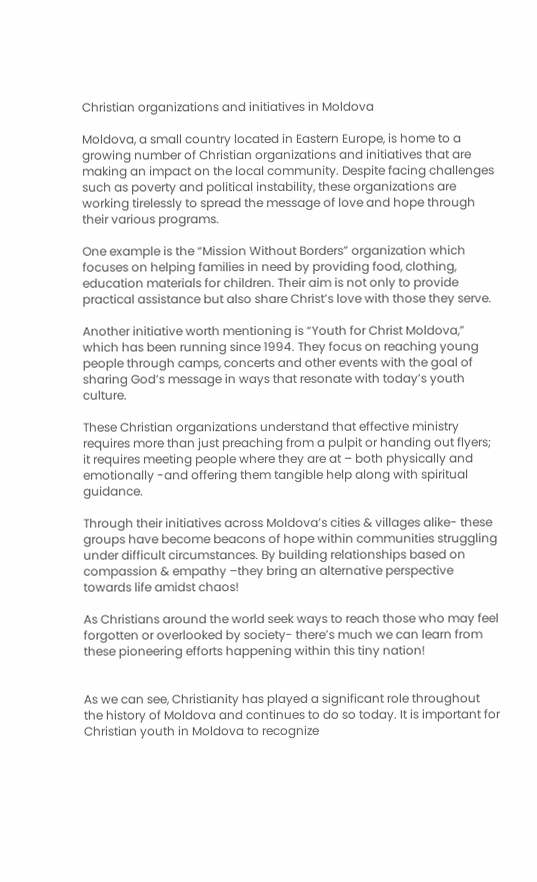Christian organizations and initiatives in Moldova

Moldova, a small country located in Eastern Europe, is home to a growing number of Christian organizations and initiatives that are making an impact on the local community. Despite facing challenges such as poverty and political instability, these organizations are working tirelessly to spread the message of love and hope through their various programs.

One example is the “Mission Without Borders” organization which focuses on helping families in need by providing food, clothing, education materials for children. Their aim is not only to provide practical assistance but also share Christ’s love with those they serve.

Another initiative worth mentioning is “Youth for Christ Moldova,” which has been running since 1994. They focus on reaching young people through camps, concerts and other events with the goal of sharing God’s message in ways that resonate with today’s youth culture.

These Christian organizations understand that effective ministry requires more than just preaching from a pulpit or handing out flyers; it requires meeting people where they are at – both physically and emotionally -and offering them tangible help along with spiritual guidance.

Through their initiatives across Moldova’s cities & villages alike- these groups have become beacons of hope within communities struggling under difficult circumstances. By building relationships based on compassion & empathy –they bring an alternative perspective towards life amidst chaos!

As Christians around the world seek ways to reach those who may feel forgotten or overlooked by society- there’s much we can learn from these pioneering efforts happening within this tiny nation!


As we can see, Christianity has played a significant role throughout the history of Moldova and continues to do so today. It is important for Christian youth in Moldova to recognize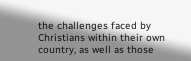the challenges faced by Christians within their own country, as well as those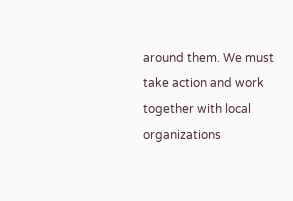around them. We must take action and work together with local organizations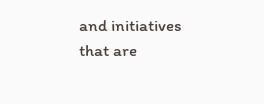and initiatives that are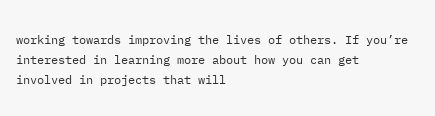working towards improving the lives of others. If you’re interested in learning more about how you can get involved in projects that will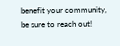benefit your community, be sure to reach out!